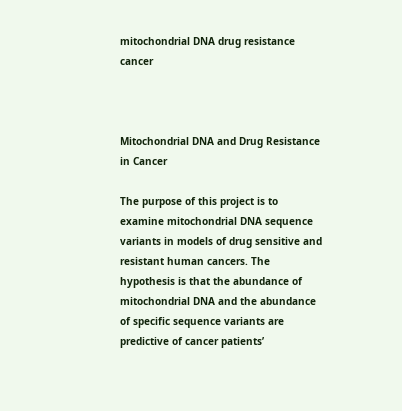mitochondrial DNA drug resistance cancer



Mitochondrial DNA and Drug Resistance in Cancer

The purpose of this project is to examine mitochondrial DNA sequence variants in models of drug sensitive and resistant human cancers. The hypothesis is that the abundance of mitochondrial DNA and the abundance of specific sequence variants are predictive of cancer patients’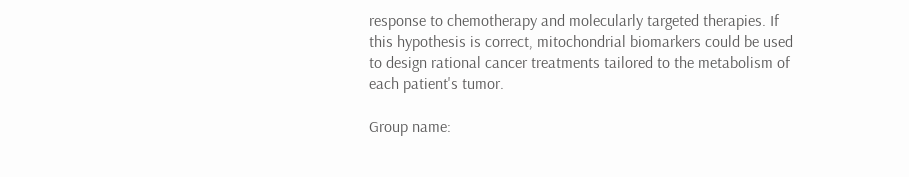response to chemotherapy and molecularly targeted therapies. If this hypothesis is correct, mitochondrial biomarkers could be used to design rational cancer treatments tailored to the metabolism of each patient's tumor.

Group name: